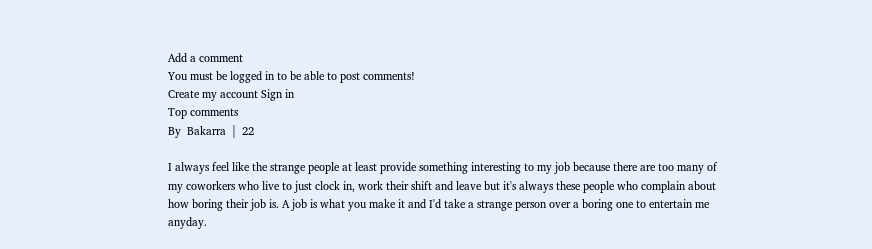Add a comment
You must be logged in to be able to post comments!
Create my account Sign in
Top comments
By  Bakarra  |  22

I always feel like the strange people at least provide something interesting to my job because there are too many of my coworkers who live to just clock in, work their shift and leave but it's always these people who complain about how boring their job is. A job is what you make it and I'd take a strange person over a boring one to entertain me anyday.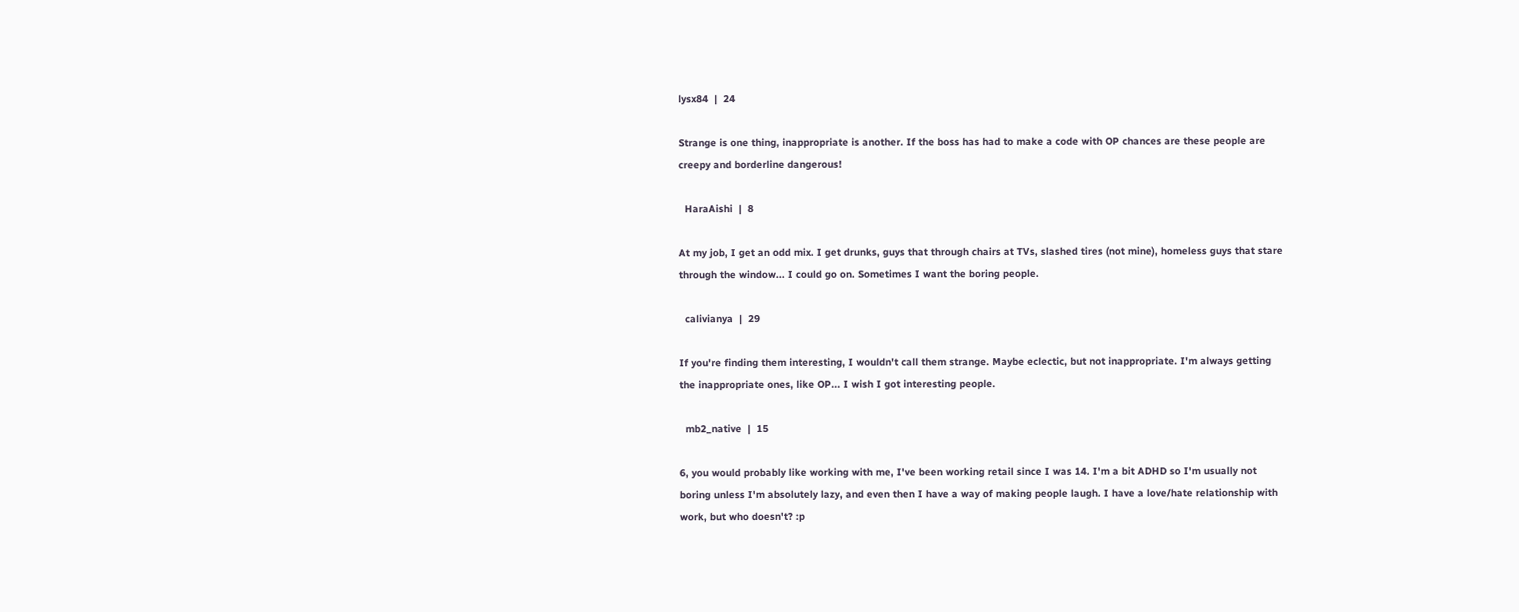lysx84  |  24

Strange is one thing, inappropriate is another. If the boss has had to make a code with OP chances are these people are creepy and borderline dangerous!

  HaraAishi  |  8

At my job, I get an odd mix. I get drunks, guys that through chairs at TVs, slashed tires (not mine), homeless guys that stare through the window... I could go on. Sometimes I want the boring people.

  calivianya  |  29

If you're finding them interesting, I wouldn't call them strange. Maybe eclectic, but not inappropriate. I'm always getting the inappropriate ones, like OP... I wish I got interesting people.

  mb2_native  |  15

6, you would probably like working with me, I've been working retail since I was 14. I'm a bit ADHD so I'm usually not boring unless I'm absolutely lazy, and even then I have a way of making people laugh. I have a love/hate relationship with work, but who doesn't? :p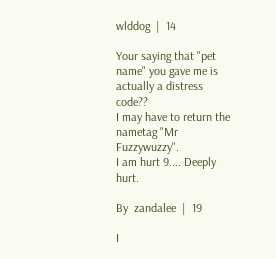wlddog  |  14

Your saying that "pet name" you gave me is actually a distress code??
I may have to return the nametag "Mr Fuzzywuzzy".
I am hurt 9.... Deeply hurt.

By  zandalee  |  19

I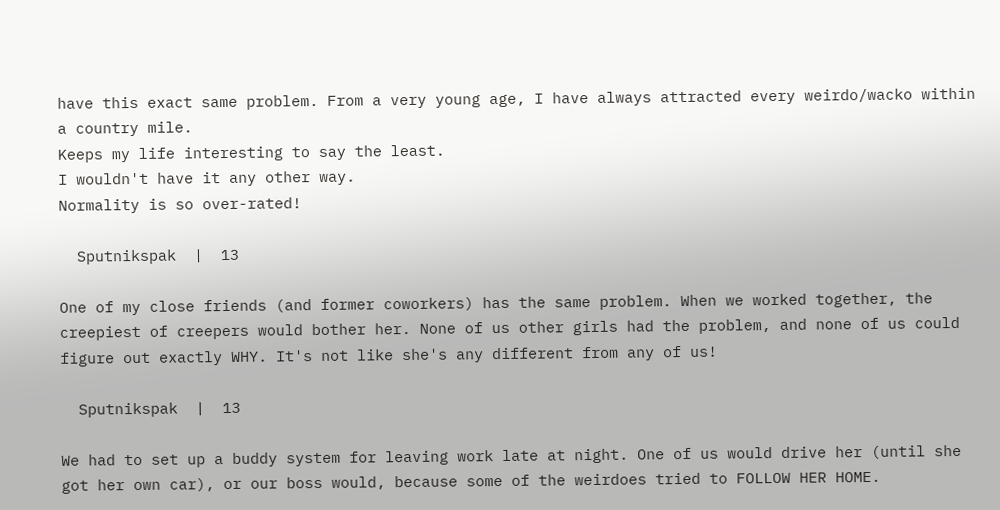have this exact same problem. From a very young age, I have always attracted every weirdo/wacko within a country mile.
Keeps my life interesting to say the least.
I wouldn't have it any other way.
Normality is so over-rated!

  Sputnikspak  |  13

One of my close friends (and former coworkers) has the same problem. When we worked together, the creepiest of creepers would bother her. None of us other girls had the problem, and none of us could figure out exactly WHY. It's not like she's any different from any of us!

  Sputnikspak  |  13

We had to set up a buddy system for leaving work late at night. One of us would drive her (until she got her own car), or our boss would, because some of the weirdoes tried to FOLLOW HER HOME.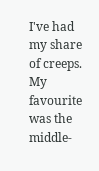I've had my share of creeps. My favourite was the middle-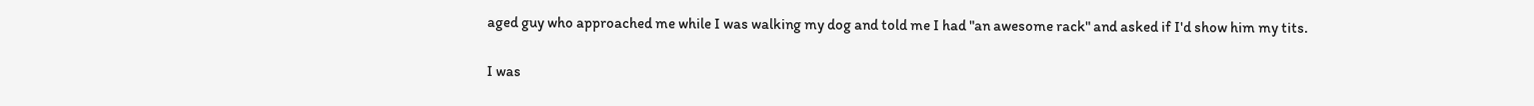aged guy who approached me while I was walking my dog and told me I had "an awesome rack" and asked if I'd show him my tits.

I was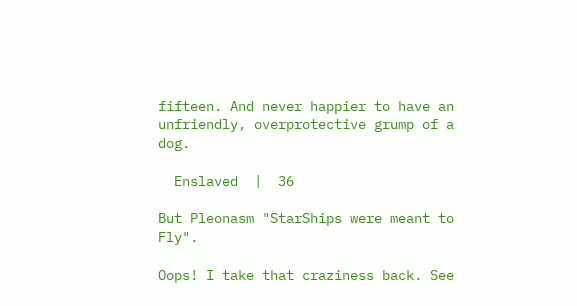fifteen. And never happier to have an unfriendly, overprotective grump of a dog.

  Enslaved  |  36

But Pleonasm "StarShips were meant to Fly".

Oops! I take that craziness back. See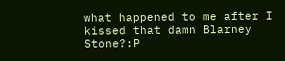what happened to me after I kissed that damn Blarney Stone?:P